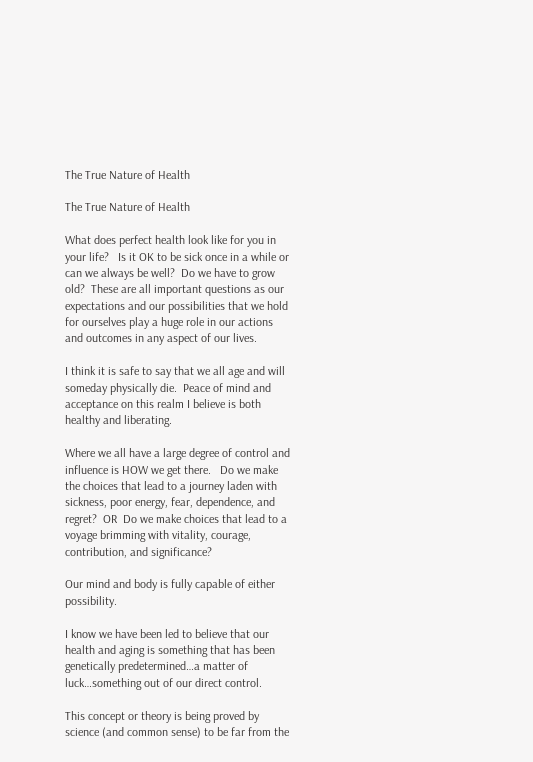The True Nature of Health

The True Nature of Health

What does perfect health look like for you in your life?   Is it OK to be sick once in a while or can we always be well?  Do we have to grow old?  These are all important questions as our expectations and our possibilities that we hold for ourselves play a huge role in our actions and outcomes in any aspect of our lives.

I think it is safe to say that we all age and will someday physically die.  Peace of mind and acceptance on this realm I believe is both healthy and liberating.

Where we all have a large degree of control and influence is HOW we get there.   Do we make the choices that lead to a journey laden with sickness, poor energy, fear, dependence, and regret?  OR  Do we make choices that lead to a voyage brimming with vitality, courage, contribution, and significance?

Our mind and body is fully capable of either possibility.

I know we have been led to believe that our health and aging is something that has been genetically predetermined…a matter of luck…something out of our direct control.

This concept or theory is being proved by science (and common sense) to be far from the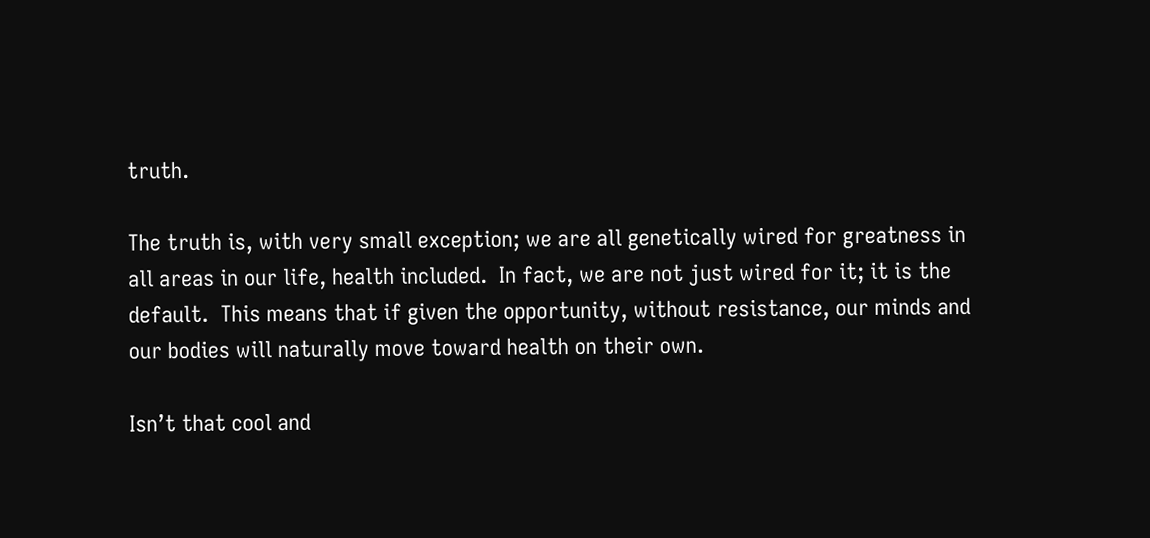truth.

The truth is, with very small exception; we are all genetically wired for greatness in all areas in our life, health included.  In fact, we are not just wired for it; it is the default.  This means that if given the opportunity, without resistance, our minds and our bodies will naturally move toward health on their own.

Isn’t that cool and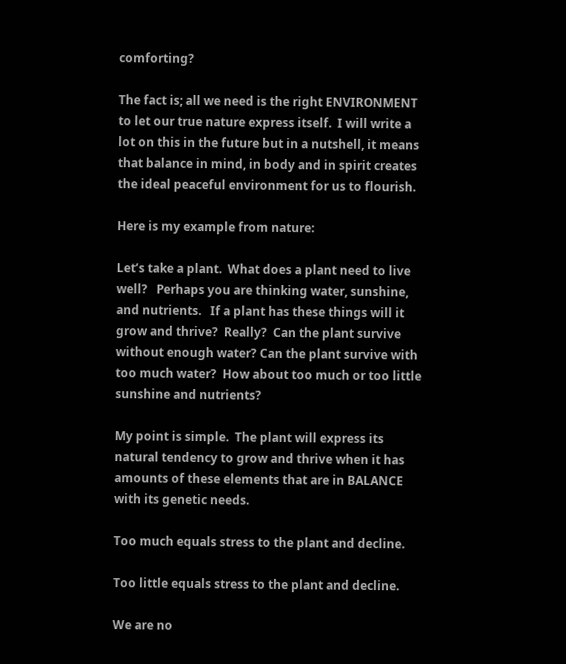comforting?

The fact is; all we need is the right ENVIRONMENT to let our true nature express itself.  I will write a lot on this in the future but in a nutshell, it means that balance in mind, in body and in spirit creates the ideal peaceful environment for us to flourish.

Here is my example from nature:

Let’s take a plant.  What does a plant need to live well?   Perhaps you are thinking water, sunshine, and nutrients.   If a plant has these things will it grow and thrive?  Really?  Can the plant survive without enough water? Can the plant survive with too much water?  How about too much or too little sunshine and nutrients?

My point is simple.  The plant will express its natural tendency to grow and thrive when it has amounts of these elements that are in BALANCE with its genetic needs.

Too much equals stress to the plant and decline.

Too little equals stress to the plant and decline.

We are no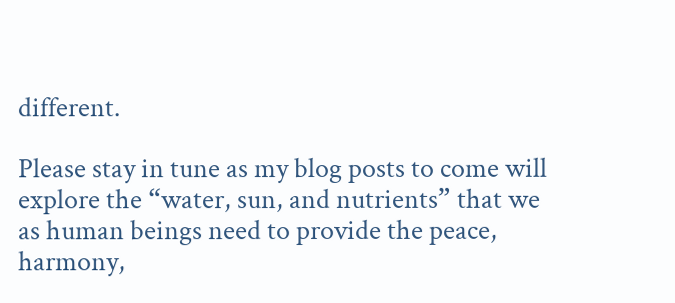different.

Please stay in tune as my blog posts to come will explore the “water, sun, and nutrients” that we as human beings need to provide the peace, harmony,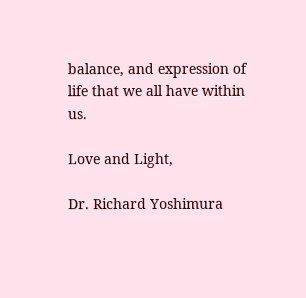balance, and expression of life that we all have within us.

Love and Light,

Dr. Richard Yoshimura